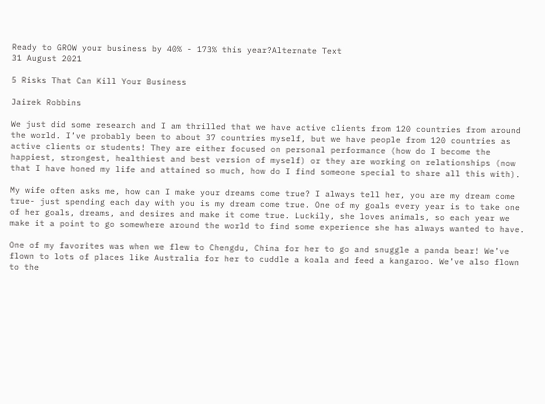Ready to GROW your business by 40% - 173% this year?Alternate Text
31 August 2021

5 Risks That Can Kill Your Business

Jairek Robbins

We just did some research and I am thrilled that we have active clients from 120 countries from around the world. I’ve probably been to about 37 countries myself, but we have people from 120 countries as active clients or students! They are either focused on personal performance (how do I become the happiest, strongest, healthiest and best version of myself) or they are working on relationships (now that I have honed my life and attained so much, how do I find someone special to share all this with).

My wife often asks me, how can I make your dreams come true? I always tell her, you are my dream come true- just spending each day with you is my dream come true. One of my goals every year is to take one of her goals, dreams, and desires and make it come true. Luckily, she loves animals, so each year we make it a point to go somewhere around the world to find some experience she has always wanted to have.

One of my favorites was when we flew to Chengdu, China for her to go and snuggle a panda bear! We’ve flown to lots of places like Australia for her to cuddle a koala and feed a kangaroo. We’ve also flown to the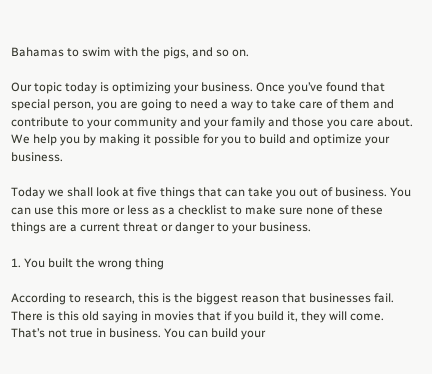Bahamas to swim with the pigs, and so on.

Our topic today is optimizing your business. Once you’ve found that special person, you are going to need a way to take care of them and contribute to your community and your family and those you care about. We help you by making it possible for you to build and optimize your business.

Today we shall look at five things that can take you out of business. You can use this more or less as a checklist to make sure none of these things are a current threat or danger to your business.

1. You built the wrong thing

According to research, this is the biggest reason that businesses fail. There is this old saying in movies that if you build it, they will come. That’s not true in business. You can build your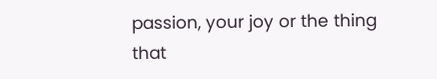passion, your joy or the thing that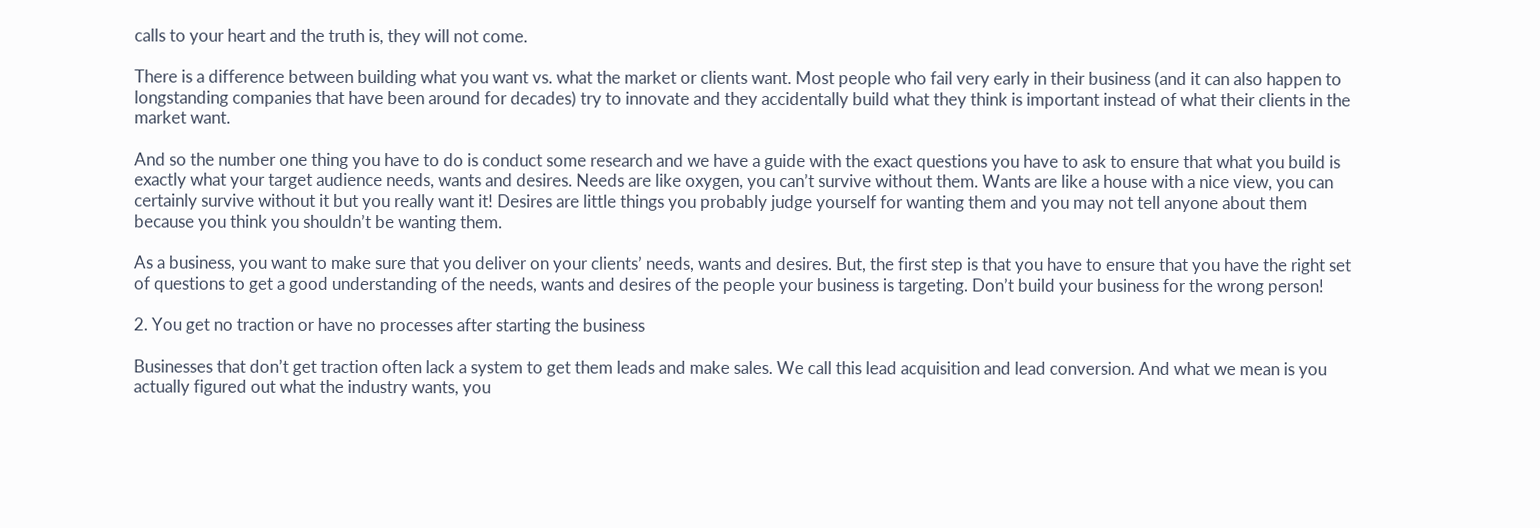calls to your heart and the truth is, they will not come.

There is a difference between building what you want vs. what the market or clients want. Most people who fail very early in their business (and it can also happen to longstanding companies that have been around for decades) try to innovate and they accidentally build what they think is important instead of what their clients in the market want.

And so the number one thing you have to do is conduct some research and we have a guide with the exact questions you have to ask to ensure that what you build is exactly what your target audience needs, wants and desires. Needs are like oxygen, you can’t survive without them. Wants are like a house with a nice view, you can certainly survive without it but you really want it! Desires are little things you probably judge yourself for wanting them and you may not tell anyone about them because you think you shouldn’t be wanting them.

As a business, you want to make sure that you deliver on your clients’ needs, wants and desires. But, the first step is that you have to ensure that you have the right set of questions to get a good understanding of the needs, wants and desires of the people your business is targeting. Don’t build your business for the wrong person!

2. You get no traction or have no processes after starting the business

Businesses that don’t get traction often lack a system to get them leads and make sales. We call this lead acquisition and lead conversion. And what we mean is you actually figured out what the industry wants, you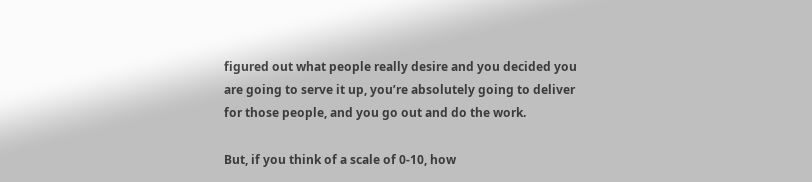figured out what people really desire and you decided you are going to serve it up, you’re absolutely going to deliver for those people, and you go out and do the work.

But, if you think of a scale of 0-10, how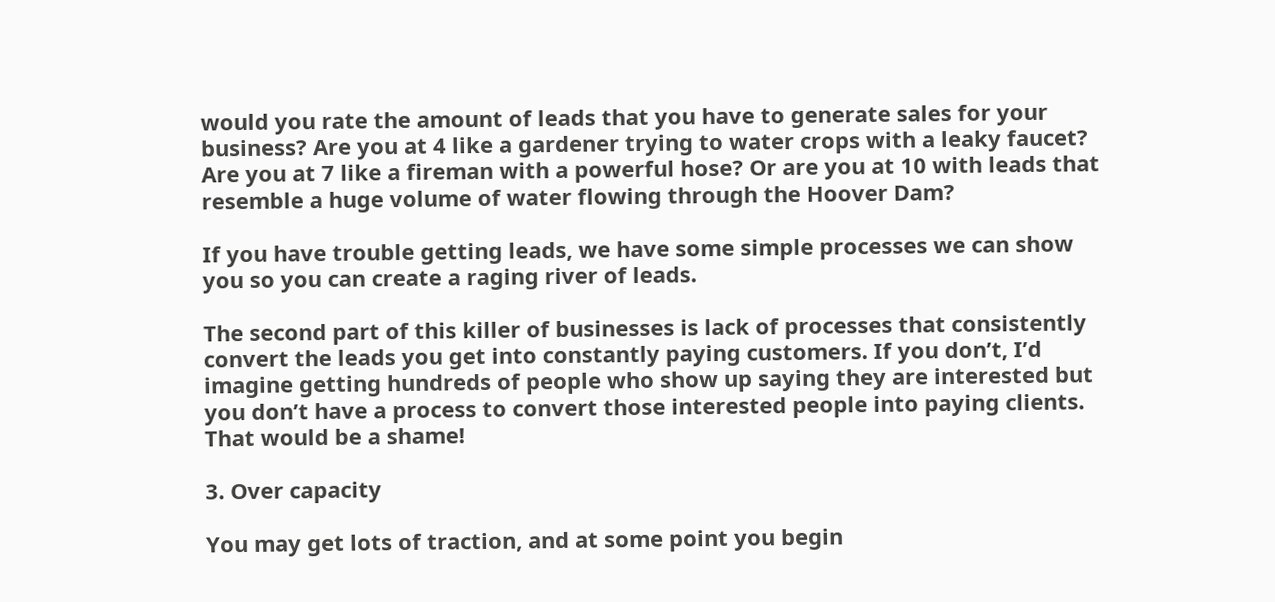would you rate the amount of leads that you have to generate sales for your business? Are you at 4 like a gardener trying to water crops with a leaky faucet? Are you at 7 like a fireman with a powerful hose? Or are you at 10 with leads that resemble a huge volume of water flowing through the Hoover Dam?

If you have trouble getting leads, we have some simple processes we can show you so you can create a raging river of leads.

The second part of this killer of businesses is lack of processes that consistently convert the leads you get into constantly paying customers. If you don’t, I’d imagine getting hundreds of people who show up saying they are interested but you don’t have a process to convert those interested people into paying clients. That would be a shame!

3. Over capacity

You may get lots of traction, and at some point you begin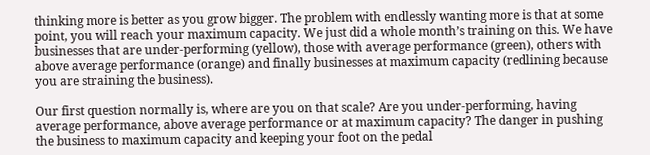thinking more is better as you grow bigger. The problem with endlessly wanting more is that at some point, you will reach your maximum capacity. We just did a whole month’s training on this. We have businesses that are under-performing (yellow), those with average performance (green), others with above average performance (orange) and finally businesses at maximum capacity (redlining because you are straining the business).

Our first question normally is, where are you on that scale? Are you under-performing, having average performance, above average performance or at maximum capacity? The danger in pushing the business to maximum capacity and keeping your foot on the pedal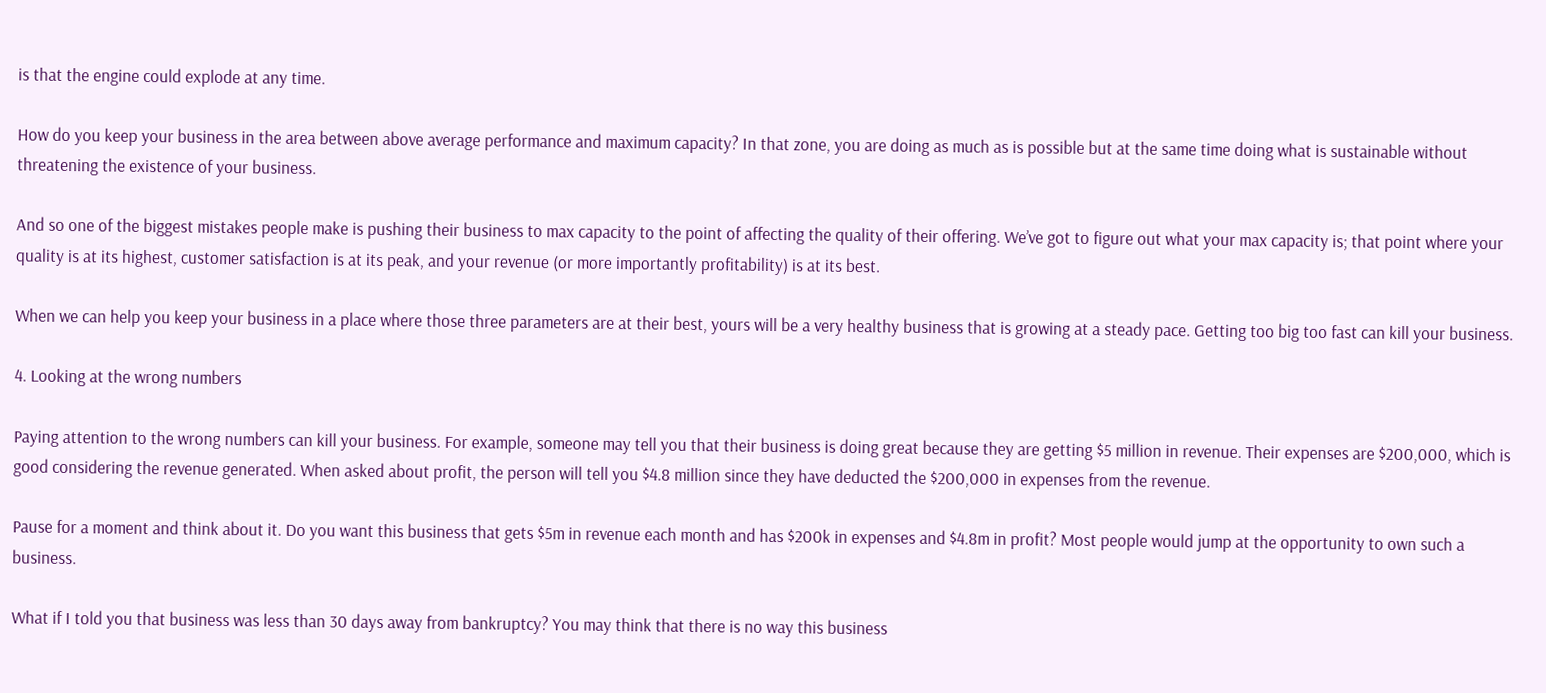is that the engine could explode at any time.

How do you keep your business in the area between above average performance and maximum capacity? In that zone, you are doing as much as is possible but at the same time doing what is sustainable without threatening the existence of your business.

And so one of the biggest mistakes people make is pushing their business to max capacity to the point of affecting the quality of their offering. We’ve got to figure out what your max capacity is; that point where your quality is at its highest, customer satisfaction is at its peak, and your revenue (or more importantly profitability) is at its best.

When we can help you keep your business in a place where those three parameters are at their best, yours will be a very healthy business that is growing at a steady pace. Getting too big too fast can kill your business.

4. Looking at the wrong numbers

Paying attention to the wrong numbers can kill your business. For example, someone may tell you that their business is doing great because they are getting $5 million in revenue. Their expenses are $200,000, which is good considering the revenue generated. When asked about profit, the person will tell you $4.8 million since they have deducted the $200,000 in expenses from the revenue.

Pause for a moment and think about it. Do you want this business that gets $5m in revenue each month and has $200k in expenses and $4.8m in profit? Most people would jump at the opportunity to own such a business.

What if I told you that business was less than 30 days away from bankruptcy? You may think that there is no way this business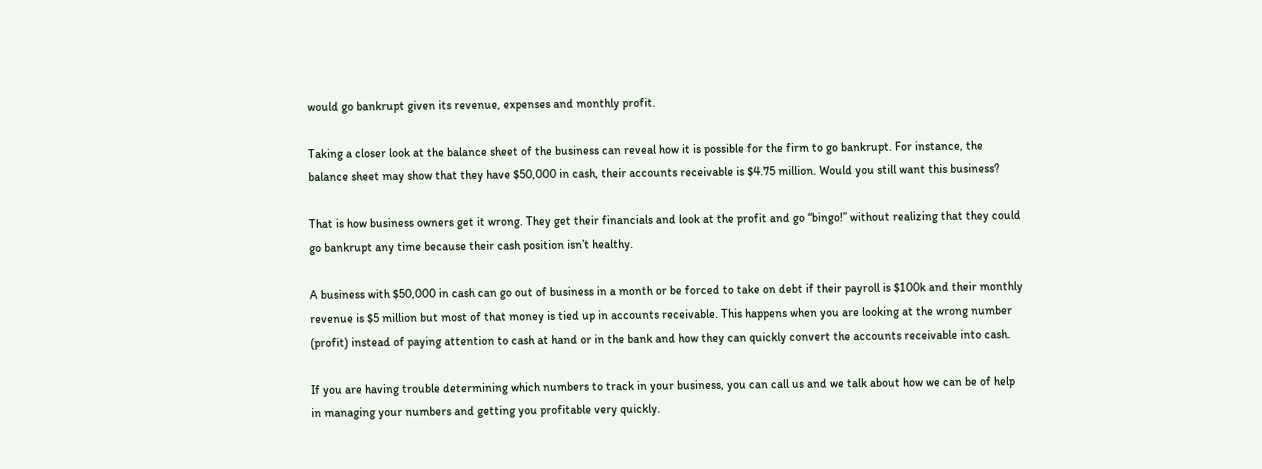would go bankrupt given its revenue, expenses and monthly profit.

Taking a closer look at the balance sheet of the business can reveal how it is possible for the firm to go bankrupt. For instance, the balance sheet may show that they have $50,000 in cash, their accounts receivable is $4.75 million. Would you still want this business?

That is how business owners get it wrong. They get their financials and look at the profit and go “bingo!” without realizing that they could go bankrupt any time because their cash position isn’t healthy.

A business with $50,000 in cash can go out of business in a month or be forced to take on debt if their payroll is $100k and their monthly revenue is $5 million but most of that money is tied up in accounts receivable. This happens when you are looking at the wrong number (profit) instead of paying attention to cash at hand or in the bank and how they can quickly convert the accounts receivable into cash.

If you are having trouble determining which numbers to track in your business, you can call us and we talk about how we can be of help in managing your numbers and getting you profitable very quickly.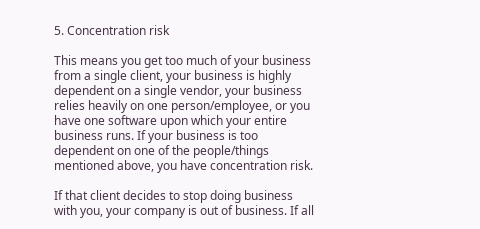5. Concentration risk

This means you get too much of your business from a single client, your business is highly dependent on a single vendor, your business relies heavily on one person/employee, or you have one software upon which your entire business runs. If your business is too dependent on one of the people/things mentioned above, you have concentration risk.

If that client decides to stop doing business with you, your company is out of business. If all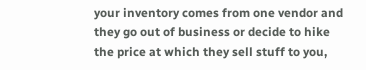your inventory comes from one vendor and they go out of business or decide to hike the price at which they sell stuff to you,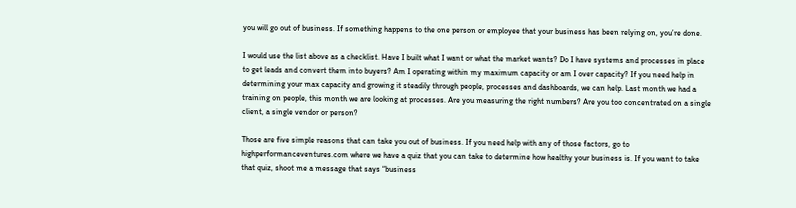you will go out of business. If something happens to the one person or employee that your business has been relying on, you’re done.

I would use the list above as a checklist. Have I built what I want or what the market wants? Do I have systems and processes in place to get leads and convert them into buyers? Am I operating within my maximum capacity or am I over capacity? If you need help in determining your max capacity and growing it steadily through people, processes and dashboards, we can help. Last month we had a training on people, this month we are looking at processes. Are you measuring the right numbers? Are you too concentrated on a single client, a single vendor or person?

Those are five simple reasons that can take you out of business. If you need help with any of those factors, go to highperformanceventures.com where we have a quiz that you can take to determine how healthy your business is. If you want to take that quiz, shoot me a message that says “business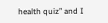health quiz” and I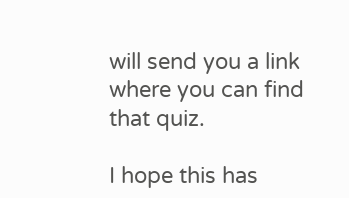will send you a link where you can find that quiz.

I hope this has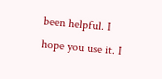been helpful. I hope you use it. I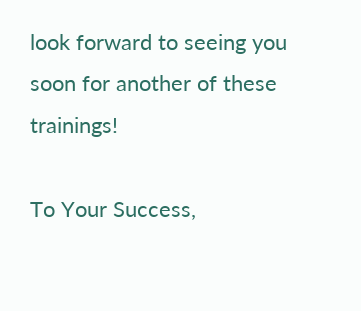look forward to seeing you soon for another of these trainings!

To Your Success,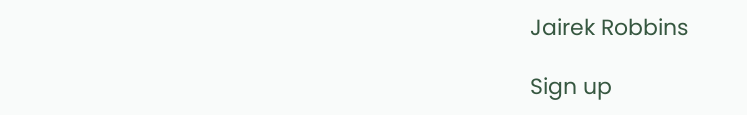Jairek Robbins

Sign up